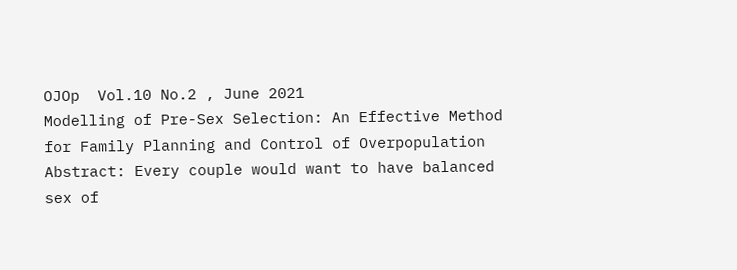OJOp  Vol.10 No.2 , June 2021
Modelling of Pre-Sex Selection: An Effective Method for Family Planning and Control of Overpopulation
Abstract: Every couple would want to have balanced sex of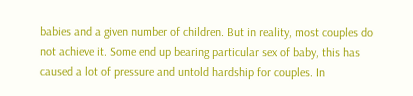babies and a given number of children. But in reality, most couples do not achieve it. Some end up bearing particular sex of baby, this has caused a lot of pressure and untold hardship for couples. In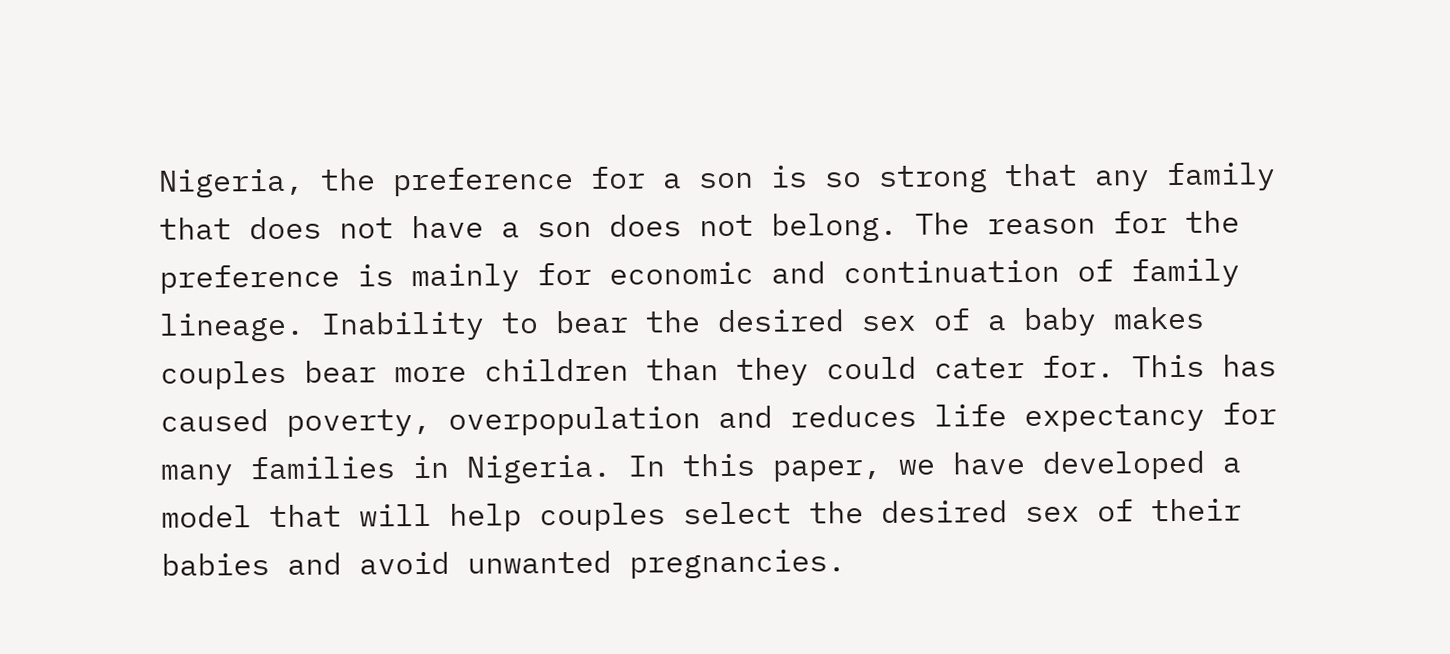Nigeria, the preference for a son is so strong that any family that does not have a son does not belong. The reason for the preference is mainly for economic and continuation of family lineage. Inability to bear the desired sex of a baby makes couples bear more children than they could cater for. This has caused poverty, overpopulation and reduces life expectancy for many families in Nigeria. In this paper, we have developed a model that will help couples select the desired sex of their babies and avoid unwanted pregnancies.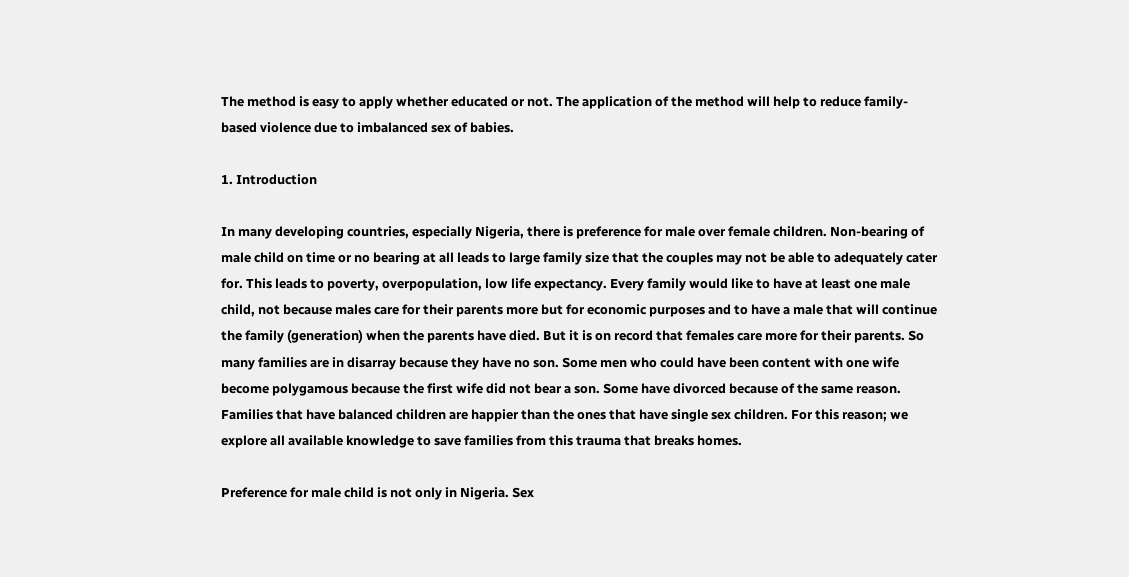The method is easy to apply whether educated or not. The application of the method will help to reduce family-based violence due to imbalanced sex of babies.

1. Introduction

In many developing countries, especially Nigeria, there is preference for male over female children. Non-bearing of male child on time or no bearing at all leads to large family size that the couples may not be able to adequately cater for. This leads to poverty, overpopulation, low life expectancy. Every family would like to have at least one male child, not because males care for their parents more but for economic purposes and to have a male that will continue the family (generation) when the parents have died. But it is on record that females care more for their parents. So many families are in disarray because they have no son. Some men who could have been content with one wife become polygamous because the first wife did not bear a son. Some have divorced because of the same reason. Families that have balanced children are happier than the ones that have single sex children. For this reason; we explore all available knowledge to save families from this trauma that breaks homes.

Preference for male child is not only in Nigeria. Sex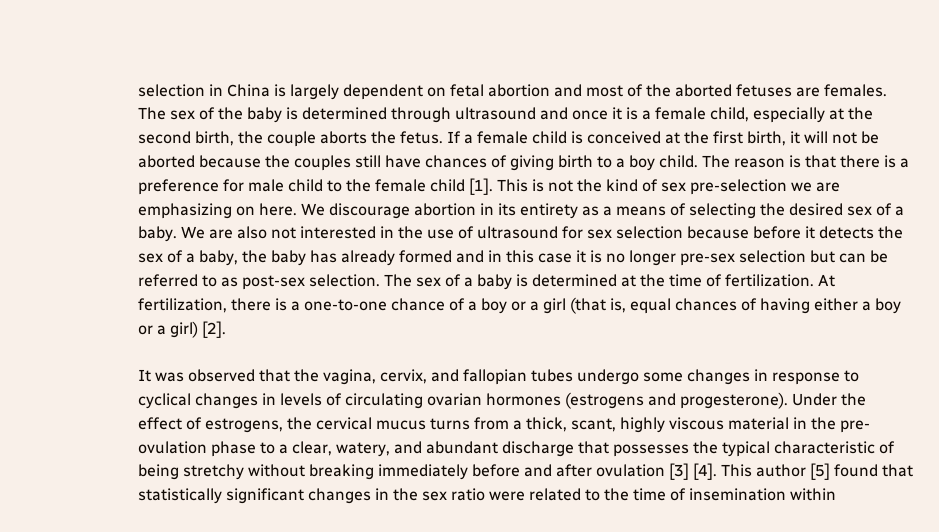selection in China is largely dependent on fetal abortion and most of the aborted fetuses are females. The sex of the baby is determined through ultrasound and once it is a female child, especially at the second birth, the couple aborts the fetus. If a female child is conceived at the first birth, it will not be aborted because the couples still have chances of giving birth to a boy child. The reason is that there is a preference for male child to the female child [1]. This is not the kind of sex pre-selection we are emphasizing on here. We discourage abortion in its entirety as a means of selecting the desired sex of a baby. We are also not interested in the use of ultrasound for sex selection because before it detects the sex of a baby, the baby has already formed and in this case it is no longer pre-sex selection but can be referred to as post-sex selection. The sex of a baby is determined at the time of fertilization. At fertilization, there is a one-to-one chance of a boy or a girl (that is, equal chances of having either a boy or a girl) [2].

It was observed that the vagina, cervix, and fallopian tubes undergo some changes in response to cyclical changes in levels of circulating ovarian hormones (estrogens and progesterone). Under the effect of estrogens, the cervical mucus turns from a thick, scant, highly viscous material in the pre-ovulation phase to a clear, watery, and abundant discharge that possesses the typical characteristic of being stretchy without breaking immediately before and after ovulation [3] [4]. This author [5] found that statistically significant changes in the sex ratio were related to the time of insemination within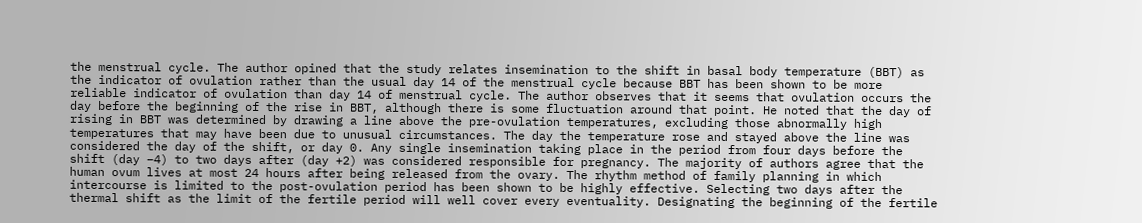the menstrual cycle. The author opined that the study relates insemination to the shift in basal body temperature (BBT) as the indicator of ovulation rather than the usual day 14 of the menstrual cycle because BBT has been shown to be more reliable indicator of ovulation than day 14 of menstrual cycle. The author observes that it seems that ovulation occurs the day before the beginning of the rise in BBT, although there is some fluctuation around that point. He noted that the day of rising in BBT was determined by drawing a line above the pre-ovulation temperatures, excluding those abnormally high temperatures that may have been due to unusual circumstances. The day the temperature rose and stayed above the line was considered the day of the shift, or day 0. Any single insemination taking place in the period from four days before the shift (day −4) to two days after (day +2) was considered responsible for pregnancy. The majority of authors agree that the human ovum lives at most 24 hours after being released from the ovary. The rhythm method of family planning in which intercourse is limited to the post-ovulation period has been shown to be highly effective. Selecting two days after the thermal shift as the limit of the fertile period will well cover every eventuality. Designating the beginning of the fertile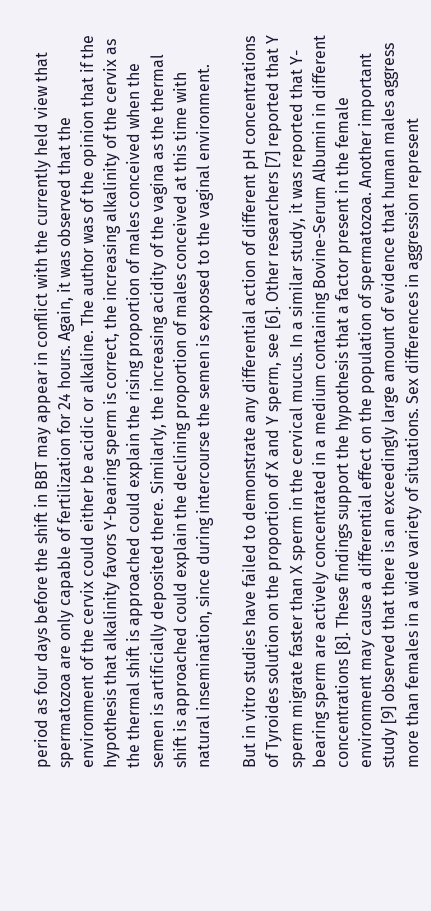period as four days before the shift in BBT may appear in conflict with the currently held view that spermatozoa are only capable of fertilization for 24 hours. Again, it was observed that the environment of the cervix could either be acidic or alkaline. The author was of the opinion that if the hypothesis that alkalinity favors Y-bearing sperm is correct, the increasing alkalinity of the cervix as the thermal shift is approached could explain the rising proportion of males conceived when the semen is artificially deposited there. Similarly, the increasing acidity of the vagina as the thermal shift is approached could explain the declining proportion of males conceived at this time with natural insemination, since during intercourse the semen is exposed to the vaginal environment.

But in vitro studies have failed to demonstrate any differential action of different pH concentrations of Tyroides solution on the proportion of X and Y sperm, see [6]. Other researchers [7] reported that Y sperm migrate faster than X sperm in the cervical mucus. In a similar study, it was reported that Y-bearing sperm are actively concentrated in a medium containing Bovine-Serum Albumin in different concentrations [8]. These findings support the hypothesis that a factor present in the female environment may cause a differential effect on the population of spermatozoa. Another important study [9] observed that there is an exceedingly large amount of evidence that human males aggress more than females in a wide variety of situations. Sex differences in aggression represent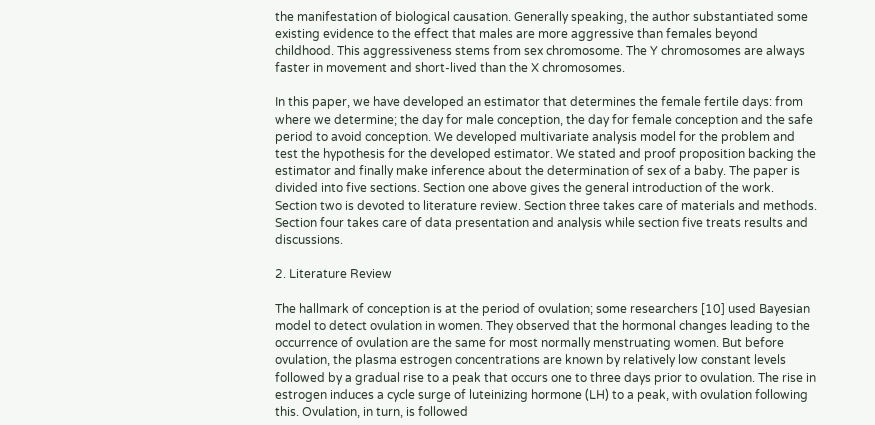the manifestation of biological causation. Generally speaking, the author substantiated some existing evidence to the effect that males are more aggressive than females beyond childhood. This aggressiveness stems from sex chromosome. The Y chromosomes are always faster in movement and short-lived than the X chromosomes.

In this paper, we have developed an estimator that determines the female fertile days: from where we determine; the day for male conception, the day for female conception and the safe period to avoid conception. We developed multivariate analysis model for the problem and test the hypothesis for the developed estimator. We stated and proof proposition backing the estimator and finally make inference about the determination of sex of a baby. The paper is divided into five sections. Section one above gives the general introduction of the work. Section two is devoted to literature review. Section three takes care of materials and methods. Section four takes care of data presentation and analysis while section five treats results and discussions.

2. Literature Review

The hallmark of conception is at the period of ovulation; some researchers [10] used Bayesian model to detect ovulation in women. They observed that the hormonal changes leading to the occurrence of ovulation are the same for most normally menstruating women. But before ovulation, the plasma estrogen concentrations are known by relatively low constant levels followed by a gradual rise to a peak that occurs one to three days prior to ovulation. The rise in estrogen induces a cycle surge of luteinizing hormone (LH) to a peak, with ovulation following this. Ovulation, in turn, is followed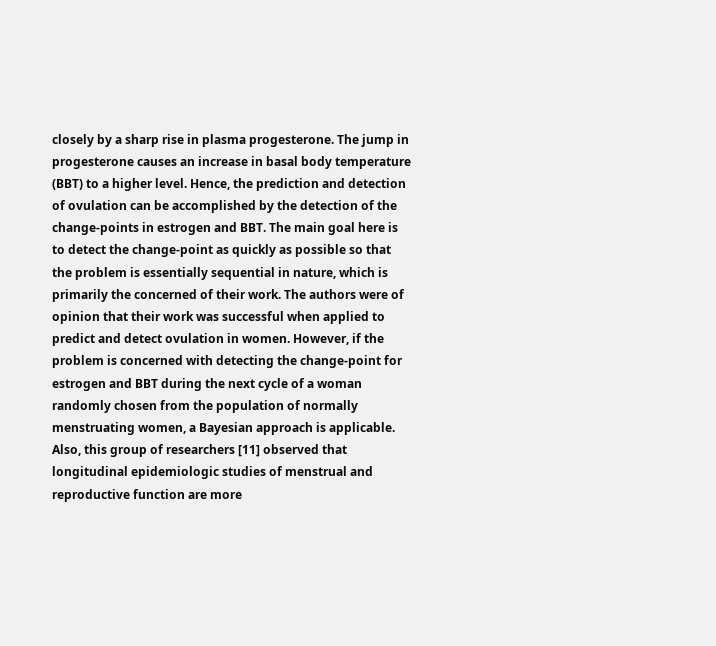closely by a sharp rise in plasma progesterone. The jump in progesterone causes an increase in basal body temperature (BBT) to a higher level. Hence, the prediction and detection of ovulation can be accomplished by the detection of the change-points in estrogen and BBT. The main goal here is to detect the change-point as quickly as possible so that the problem is essentially sequential in nature, which is primarily the concerned of their work. The authors were of opinion that their work was successful when applied to predict and detect ovulation in women. However, if the problem is concerned with detecting the change-point for estrogen and BBT during the next cycle of a woman randomly chosen from the population of normally menstruating women, a Bayesian approach is applicable. Also, this group of researchers [11] observed that longitudinal epidemiologic studies of menstrual and reproductive function are more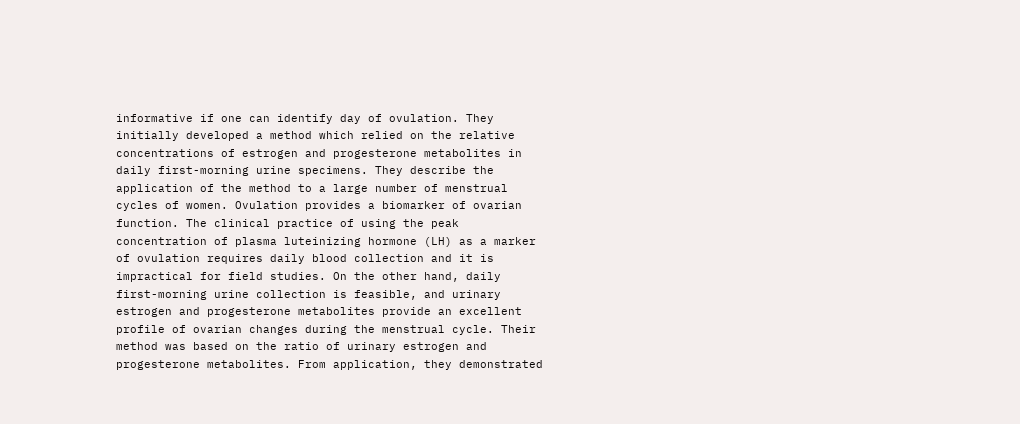informative if one can identify day of ovulation. They initially developed a method which relied on the relative concentrations of estrogen and progesterone metabolites in daily first-morning urine specimens. They describe the application of the method to a large number of menstrual cycles of women. Ovulation provides a biomarker of ovarian function. The clinical practice of using the peak concentration of plasma luteinizing hormone (LH) as a marker of ovulation requires daily blood collection and it is impractical for field studies. On the other hand, daily first-morning urine collection is feasible, and urinary estrogen and progesterone metabolites provide an excellent profile of ovarian changes during the menstrual cycle. Their method was based on the ratio of urinary estrogen and progesterone metabolites. From application, they demonstrated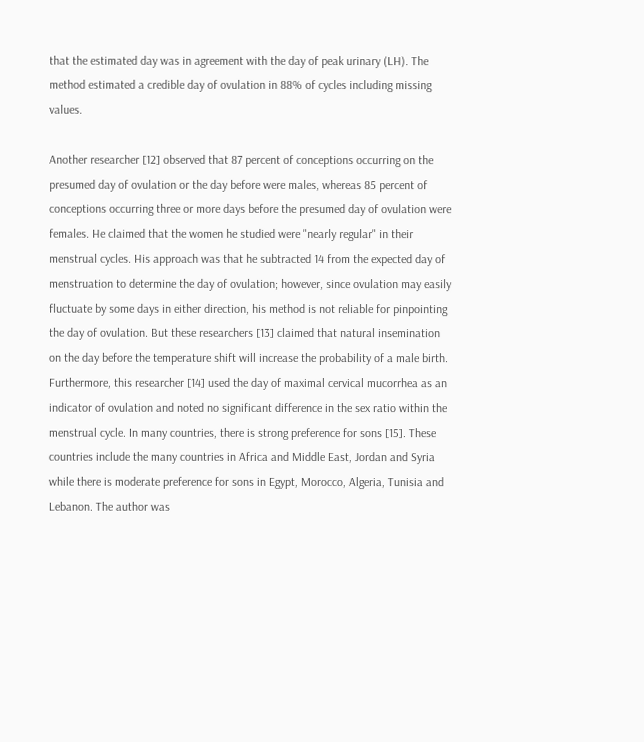that the estimated day was in agreement with the day of peak urinary (LH). The method estimated a credible day of ovulation in 88% of cycles including missing values.

Another researcher [12] observed that 87 percent of conceptions occurring on the presumed day of ovulation or the day before were males, whereas 85 percent of conceptions occurring three or more days before the presumed day of ovulation were females. He claimed that the women he studied were "nearly regular" in their menstrual cycles. His approach was that he subtracted 14 from the expected day of menstruation to determine the day of ovulation; however, since ovulation may easily fluctuate by some days in either direction, his method is not reliable for pinpointing the day of ovulation. But these researchers [13] claimed that natural insemination on the day before the temperature shift will increase the probability of a male birth. Furthermore, this researcher [14] used the day of maximal cervical mucorrhea as an indicator of ovulation and noted no significant difference in the sex ratio within the menstrual cycle. In many countries, there is strong preference for sons [15]. These countries include the many countries in Africa and Middle East, Jordan and Syria while there is moderate preference for sons in Egypt, Morocco, Algeria, Tunisia and Lebanon. The author was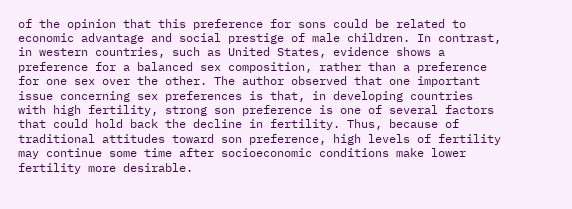of the opinion that this preference for sons could be related to economic advantage and social prestige of male children. In contrast, in western countries, such as United States, evidence shows a preference for a balanced sex composition, rather than a preference for one sex over the other. The author observed that one important issue concerning sex preferences is that, in developing countries with high fertility, strong son preference is one of several factors that could hold back the decline in fertility. Thus, because of traditional attitudes toward son preference, high levels of fertility may continue some time after socioeconomic conditions make lower fertility more desirable.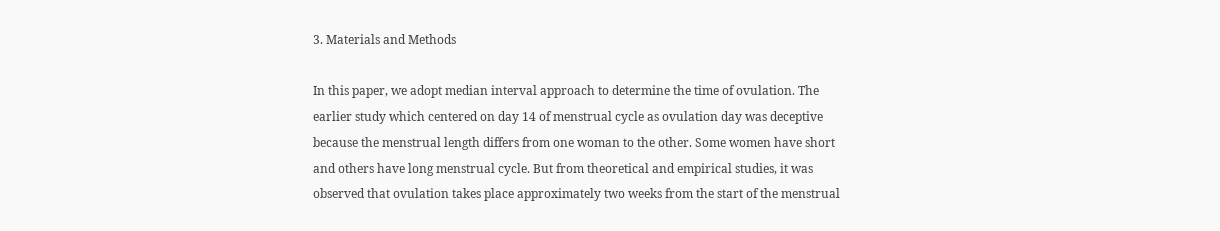3. Materials and Methods

In this paper, we adopt median interval approach to determine the time of ovulation. The earlier study which centered on day 14 of menstrual cycle as ovulation day was deceptive because the menstrual length differs from one woman to the other. Some women have short and others have long menstrual cycle. But from theoretical and empirical studies, it was observed that ovulation takes place approximately two weeks from the start of the menstrual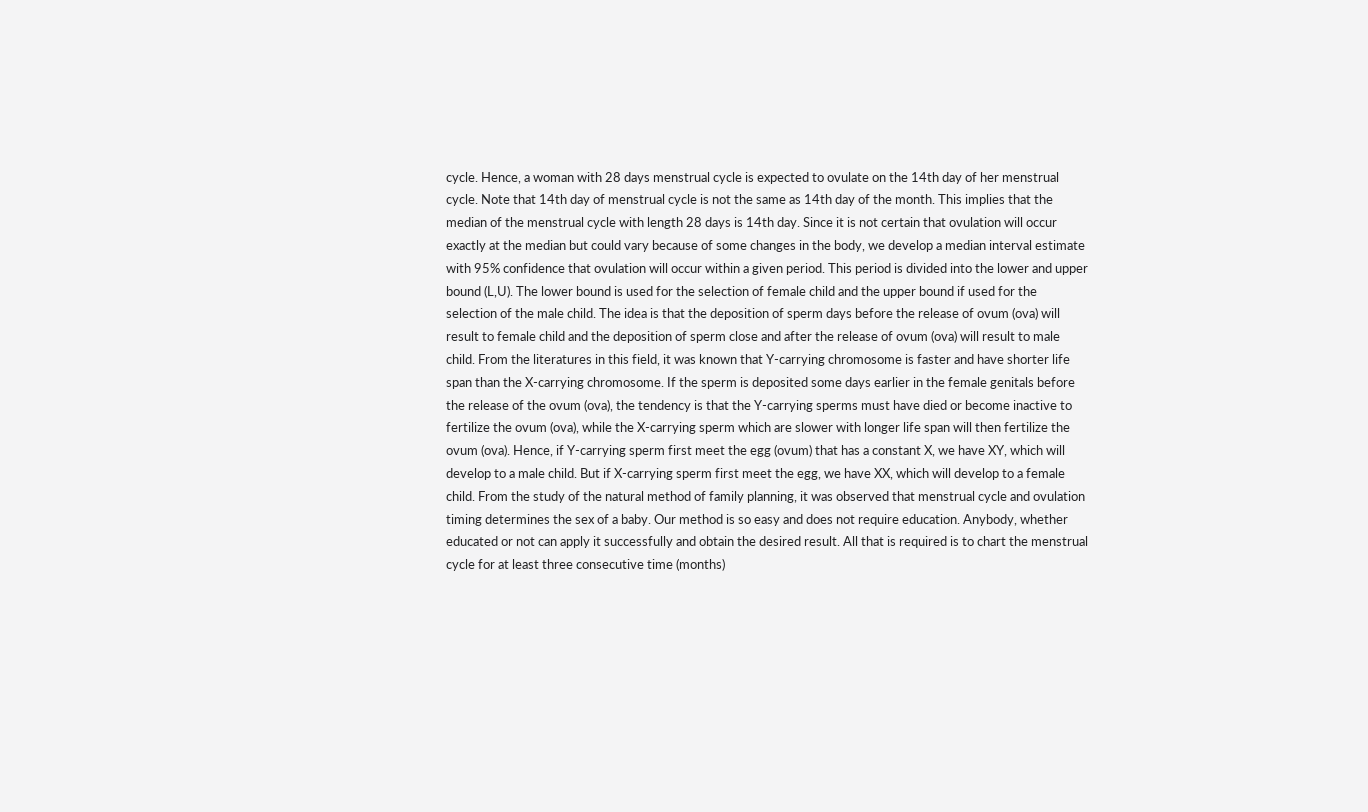cycle. Hence, a woman with 28 days menstrual cycle is expected to ovulate on the 14th day of her menstrual cycle. Note that 14th day of menstrual cycle is not the same as 14th day of the month. This implies that the median of the menstrual cycle with length 28 days is 14th day. Since it is not certain that ovulation will occur exactly at the median but could vary because of some changes in the body, we develop a median interval estimate with 95% confidence that ovulation will occur within a given period. This period is divided into the lower and upper bound (L,U). The lower bound is used for the selection of female child and the upper bound if used for the selection of the male child. The idea is that the deposition of sperm days before the release of ovum (ova) will result to female child and the deposition of sperm close and after the release of ovum (ova) will result to male child. From the literatures in this field, it was known that Y-carrying chromosome is faster and have shorter life span than the X-carrying chromosome. If the sperm is deposited some days earlier in the female genitals before the release of the ovum (ova), the tendency is that the Y-carrying sperms must have died or become inactive to fertilize the ovum (ova), while the X-carrying sperm which are slower with longer life span will then fertilize the ovum (ova). Hence, if Y-carrying sperm first meet the egg (ovum) that has a constant X, we have XY, which will develop to a male child. But if X-carrying sperm first meet the egg, we have XX, which will develop to a female child. From the study of the natural method of family planning, it was observed that menstrual cycle and ovulation timing determines the sex of a baby. Our method is so easy and does not require education. Anybody, whether educated or not can apply it successfully and obtain the desired result. All that is required is to chart the menstrual cycle for at least three consecutive time (months)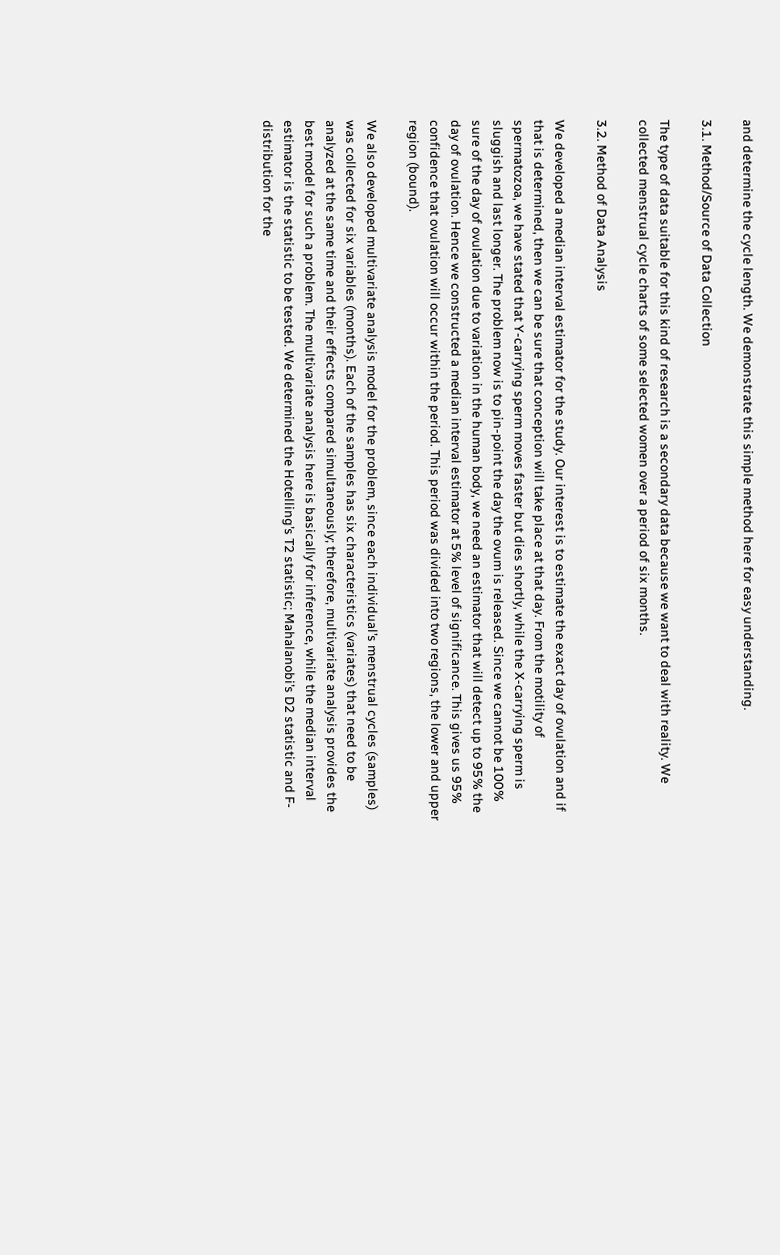and determine the cycle length. We demonstrate this simple method here for easy understanding.

3.1. Method/Source of Data Collection

The type of data suitable for this kind of research is a secondary data because we want to deal with reality. We collected menstrual cycle charts of some selected women over a period of six months.

3.2. Method of Data Analysis

We developed a median interval estimator for the study. Our interest is to estimate the exact day of ovulation and if that is determined, then we can be sure that conception will take place at that day. From the motility of spermatozoa, we have stated that Y-carrying sperm moves faster but dies shortly, while the X-carrying sperm is sluggish and last longer. The problem now is to pin-point the day the ovum is released. Since we cannot be 100% sure of the day of ovulation due to variation in the human body, we need an estimator that will detect up to 95% the day of ovulation. Hence we constructed a median interval estimator at 5% level of significance. This gives us 95% confidence that ovulation will occur within the period. This period was divided into two regions, the lower and upper region (bound).

We also developed multivariate analysis model for the problem, since each individual’s menstrual cycles (samples) was collected for six variables (months). Each of the samples has six characteristics (variates) that need to be analyzed at the same time and their effects compared simultaneously; therefore, multivariate analysis provides the best model for such a problem. The multivariate analysis here is basically for inference, while the median interval estimator is the statistic to be tested. We determined the Hotelling’s T2 statistic; Mahalanobi’s D2 statistic and F-distribution for the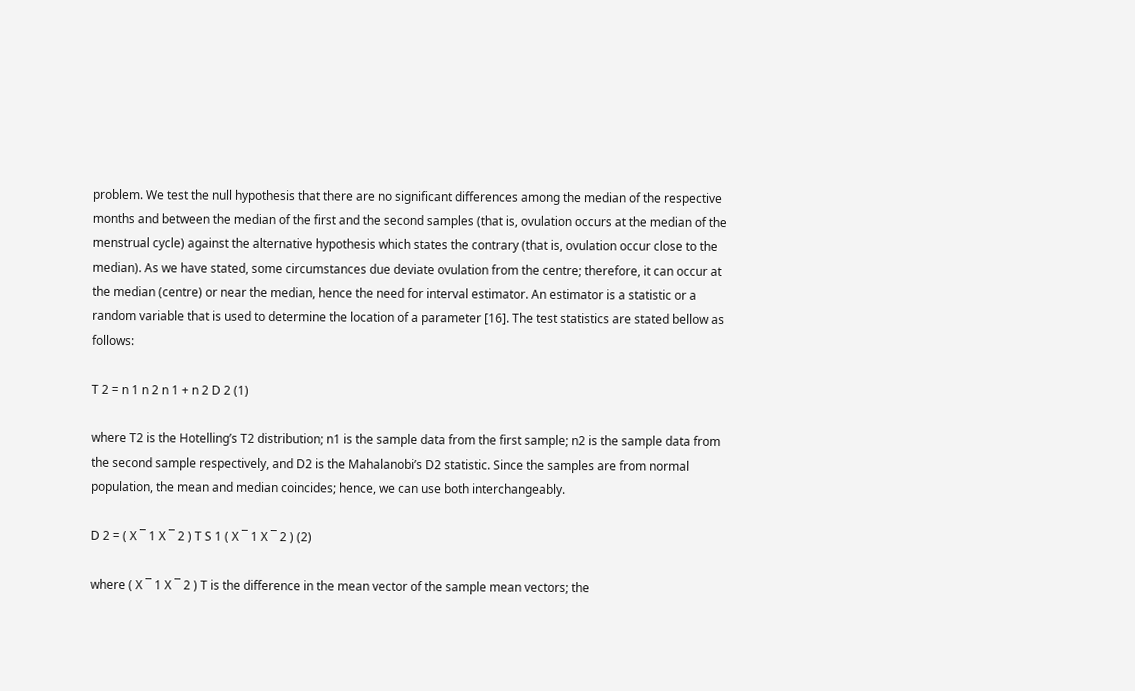problem. We test the null hypothesis that there are no significant differences among the median of the respective months and between the median of the first and the second samples (that is, ovulation occurs at the median of the menstrual cycle) against the alternative hypothesis which states the contrary (that is, ovulation occur close to the median). As we have stated, some circumstances due deviate ovulation from the centre; therefore, it can occur at the median (centre) or near the median, hence the need for interval estimator. An estimator is a statistic or a random variable that is used to determine the location of a parameter [16]. The test statistics are stated bellow as follows:

T 2 = n 1 n 2 n 1 + n 2 D 2 (1)

where T2 is the Hotelling’s T2 distribution; n1 is the sample data from the first sample; n2 is the sample data from the second sample respectively, and D2 is the Mahalanobi’s D2 statistic. Since the samples are from normal population, the mean and median coincides; hence, we can use both interchangeably.

D 2 = ( X ¯ 1 X ¯ 2 ) T S 1 ( X ¯ 1 X ¯ 2 ) (2)

where ( X ¯ 1 X ¯ 2 ) T is the difference in the mean vector of the sample mean vectors; the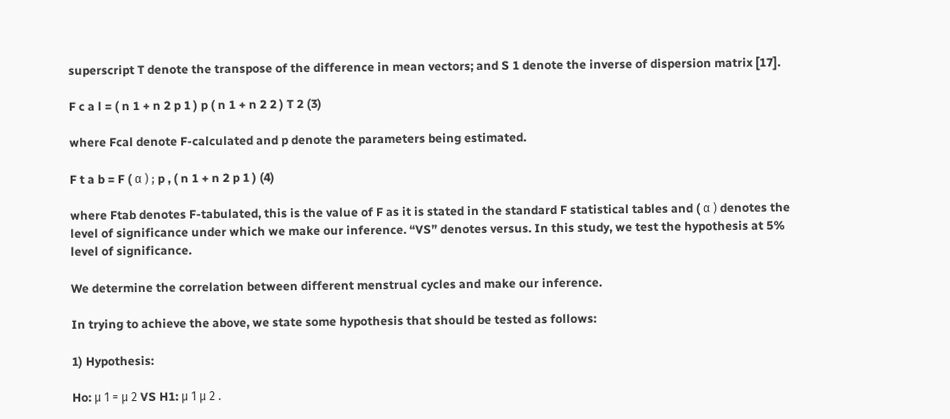superscript T denote the transpose of the difference in mean vectors; and S 1 denote the inverse of dispersion matrix [17].

F c a l = ( n 1 + n 2 p 1 ) p ( n 1 + n 2 2 ) T 2 (3)

where Fcal denote F-calculated and p denote the parameters being estimated.

F t a b = F ( α ) ; p , ( n 1 + n 2 p 1 ) (4)

where Ftab denotes F-tabulated, this is the value of F as it is stated in the standard F statistical tables and ( α ) denotes the level of significance under which we make our inference. “VS” denotes versus. In this study, we test the hypothesis at 5% level of significance.

We determine the correlation between different menstrual cycles and make our inference.

In trying to achieve the above, we state some hypothesis that should be tested as follows:

1) Hypothesis:

Ho: μ 1 = μ 2 VS H1: μ 1 μ 2 .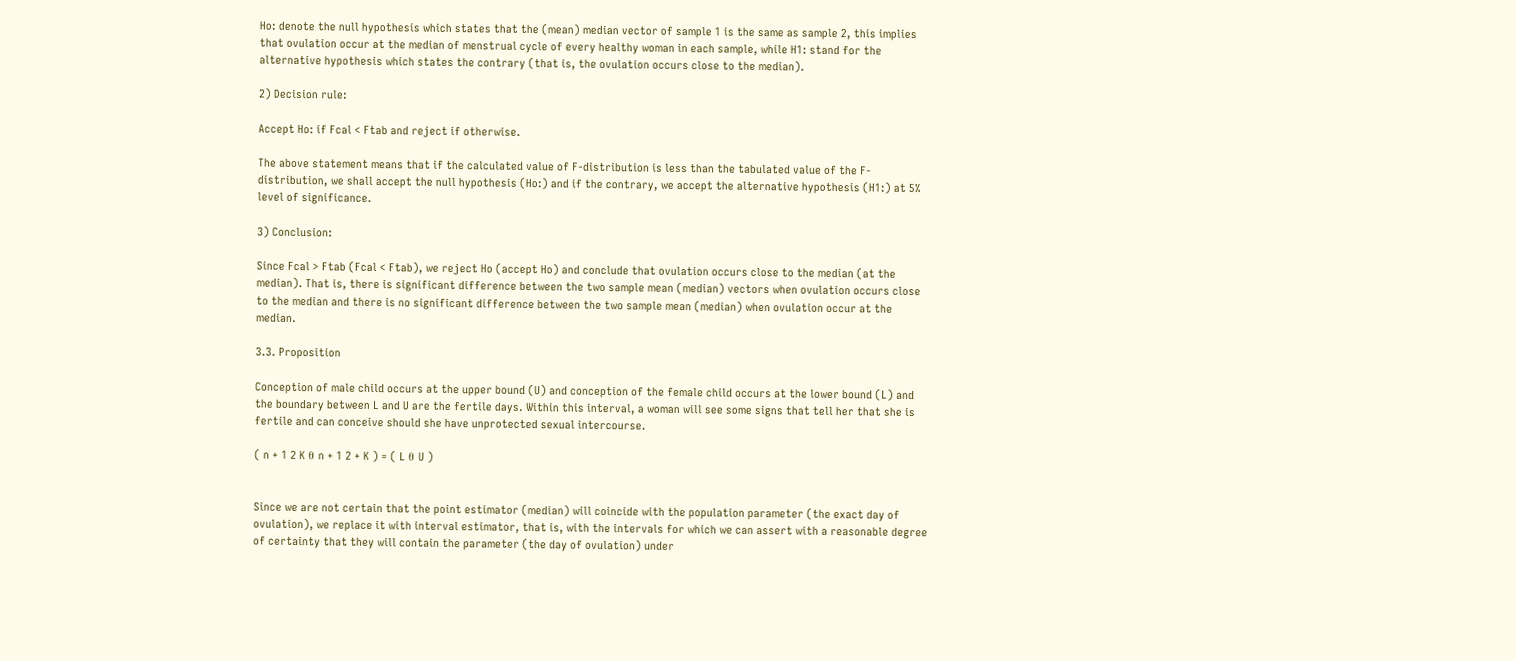Ho: denote the null hypothesis which states that the (mean) median vector of sample 1 is the same as sample 2, this implies that ovulation occur at the median of menstrual cycle of every healthy woman in each sample, while H1: stand for the alternative hypothesis which states the contrary (that is, the ovulation occurs close to the median).

2) Decision rule:

Accept Ho: if Fcal < Ftab and reject if otherwise.

The above statement means that if the calculated value of F-distribution is less than the tabulated value of the F-distribution, we shall accept the null hypothesis (Ho:) and if the contrary, we accept the alternative hypothesis (H1:) at 5% level of significance.

3) Conclusion:

Since Fcal > Ftab (Fcal < Ftab), we reject Ho (accept Ho) and conclude that ovulation occurs close to the median (at the median). That is, there is significant difference between the two sample mean (median) vectors when ovulation occurs close to the median and there is no significant difference between the two sample mean (median) when ovulation occur at the median.

3.3. Proposition

Conception of male child occurs at the upper bound (U) and conception of the female child occurs at the lower bound (L) and the boundary between L and U are the fertile days. Within this interval, a woman will see some signs that tell her that she is fertile and can conceive should she have unprotected sexual intercourse.

( n + 1 2 K θ n + 1 2 + K ) = ( L θ U )


Since we are not certain that the point estimator (median) will coincide with the population parameter (the exact day of ovulation), we replace it with interval estimator, that is, with the intervals for which we can assert with a reasonable degree of certainty that they will contain the parameter (the day of ovulation) under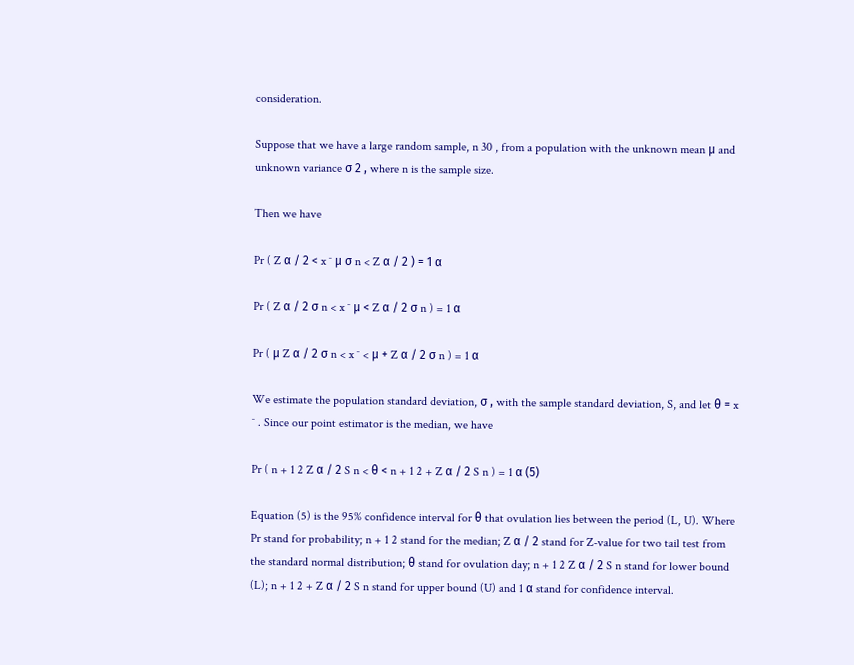consideration.

Suppose that we have a large random sample, n 30 , from a population with the unknown mean μ and unknown variance σ 2 , where n is the sample size.

Then we have

Pr ( Z α / 2 < x ¯ μ σ n < Z α / 2 ) = 1 α

Pr ( Z α / 2 σ n < x ¯ μ < Z α / 2 σ n ) = 1 α

Pr ( μ Z α / 2 σ n < x ¯ < μ + Z α / 2 σ n ) = 1 α

We estimate the population standard deviation, σ , with the sample standard deviation, S, and let θ = x ¯ . Since our point estimator is the median, we have

Pr ( n + 1 2 Z α / 2 S n < θ < n + 1 2 + Z α / 2 S n ) = 1 α (5)

Equation (5) is the 95% confidence interval for θ that ovulation lies between the period (L, U). Where Pr stand for probability; n + 1 2 stand for the median; Z α / 2 stand for Z-value for two tail test from the standard normal distribution; θ stand for ovulation day; n + 1 2 Z α / 2 S n stand for lower bound (L); n + 1 2 + Z α / 2 S n stand for upper bound (U) and 1 α stand for confidence interval.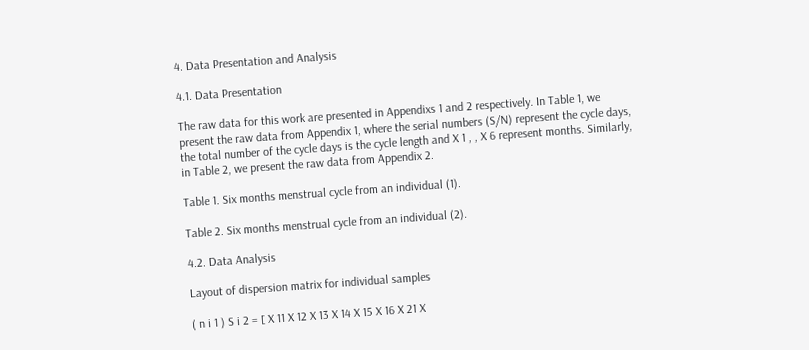4. Data Presentation and Analysis

4.1. Data Presentation

The raw data for this work are presented in Appendixs 1 and 2 respectively. In Table 1, we present the raw data from Appendix 1, where the serial numbers (S/N) represent the cycle days, the total number of the cycle days is the cycle length and X 1 , , X 6 represent months. Similarly, in Table 2, we present the raw data from Appendix 2.

Table 1. Six months menstrual cycle from an individual (1).

Table 2. Six months menstrual cycle from an individual (2).

4.2. Data Analysis

Layout of dispersion matrix for individual samples

( n i 1 ) S i 2 = [ X 11 X 12 X 13 X 14 X 15 X 16 X 21 X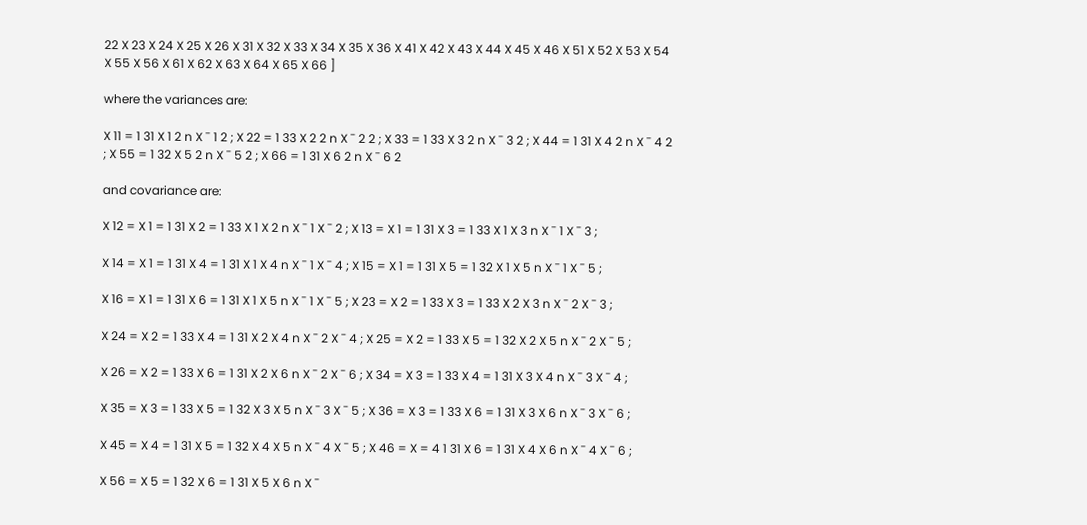22 X 23 X 24 X 25 X 26 X 31 X 32 X 33 X 34 X 35 X 36 X 41 X 42 X 43 X 44 X 45 X 46 X 51 X 52 X 53 X 54 X 55 X 56 X 61 X 62 X 63 X 64 X 65 X 66 ]

where the variances are:

X 11 = 1 31 X 1 2 n X ¯ 1 2 ; X 22 = 1 33 X 2 2 n X ¯ 2 2 ; X 33 = 1 33 X 3 2 n X ¯ 3 2 ; X 44 = 1 31 X 4 2 n X ¯ 4 2 ; X 55 = 1 32 X 5 2 n X ¯ 5 2 ; X 66 = 1 31 X 6 2 n X ¯ 6 2

and covariance are:

X 12 = X 1 = 1 31 X 2 = 1 33 X 1 X 2 n X ¯ 1 X ¯ 2 ; X 13 = X 1 = 1 31 X 3 = 1 33 X 1 X 3 n X ¯ 1 X ¯ 3 ;

X 14 = X 1 = 1 31 X 4 = 1 31 X 1 X 4 n X ¯ 1 X ¯ 4 ; X 15 = X 1 = 1 31 X 5 = 1 32 X 1 X 5 n X ¯ 1 X ¯ 5 ;

X 16 = X 1 = 1 31 X 6 = 1 31 X 1 X 5 n X ¯ 1 X ¯ 5 ; X 23 = X 2 = 1 33 X 3 = 1 33 X 2 X 3 n X ¯ 2 X ¯ 3 ;

X 24 = X 2 = 1 33 X 4 = 1 31 X 2 X 4 n X ¯ 2 X ¯ 4 ; X 25 = X 2 = 1 33 X 5 = 1 32 X 2 X 5 n X ¯ 2 X ¯ 5 ;

X 26 = X 2 = 1 33 X 6 = 1 31 X 2 X 6 n X ¯ 2 X ¯ 6 ; X 34 = X 3 = 1 33 X 4 = 1 31 X 3 X 4 n X ¯ 3 X ¯ 4 ;

X 35 = X 3 = 1 33 X 5 = 1 32 X 3 X 5 n X ¯ 3 X ¯ 5 ; X 36 = X 3 = 1 33 X 6 = 1 31 X 3 X 6 n X ¯ 3 X ¯ 6 ;

X 45 = X 4 = 1 31 X 5 = 1 32 X 4 X 5 n X ¯ 4 X ¯ 5 ; X 46 = X = 4 1 31 X 6 = 1 31 X 4 X 6 n X ¯ 4 X ¯ 6 ;

X 56 = X 5 = 1 32 X 6 = 1 31 X 5 X 6 n X ¯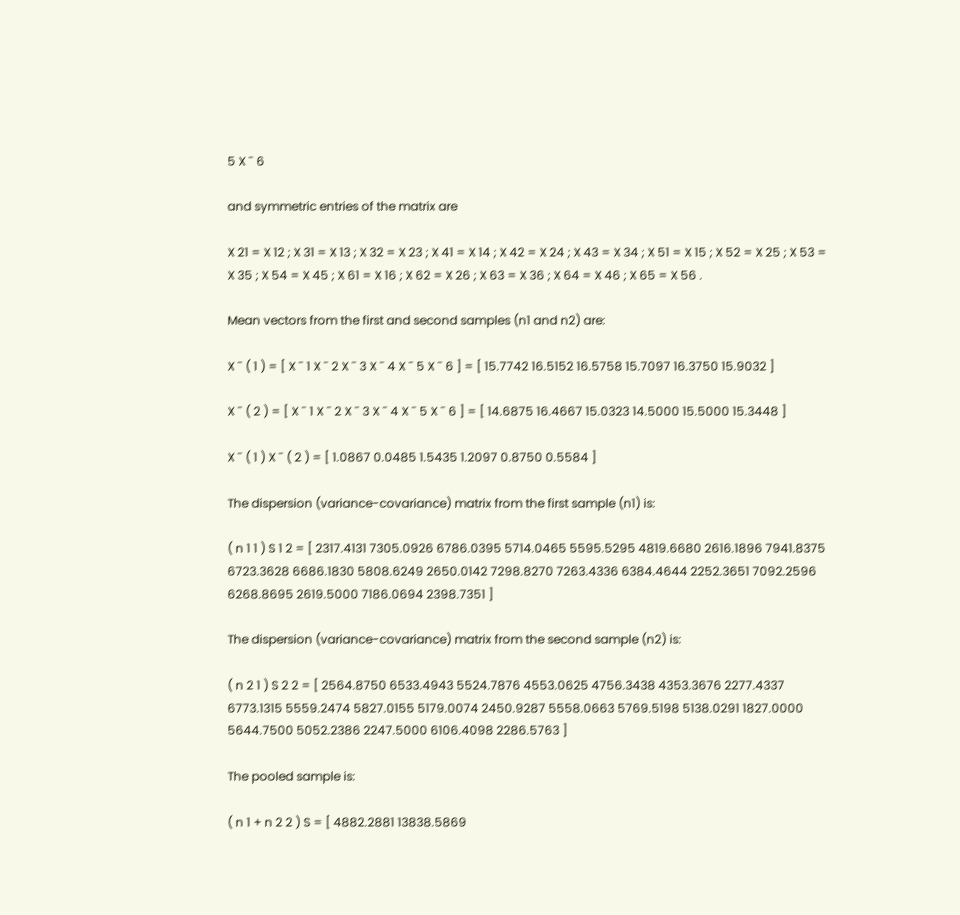5 X ¯ 6

and symmetric entries of the matrix are

X 21 = X 12 ; X 31 = X 13 ; X 32 = X 23 ; X 41 = X 14 ; X 42 = X 24 ; X 43 = X 34 ; X 51 = X 15 ; X 52 = X 25 ; X 53 = X 35 ; X 54 = X 45 ; X 61 = X 16 ; X 62 = X 26 ; X 63 = X 36 ; X 64 = X 46 ; X 65 = X 56 .

Mean vectors from the first and second samples (n1 and n2) are:

X ¯ ( 1 ) = [ X ¯ 1 X ¯ 2 X ¯ 3 X ¯ 4 X ¯ 5 X ¯ 6 ] = [ 15.7742 16.5152 16.5758 15.7097 16.3750 15.9032 ]

X ¯ ( 2 ) = [ X ¯ 1 X ¯ 2 X ¯ 3 X ¯ 4 X ¯ 5 X ¯ 6 ] = [ 14.6875 16.4667 15.0323 14.5000 15.5000 15.3448 ]

X ¯ ( 1 ) X ¯ ( 2 ) = [ 1.0867 0.0485 1.5435 1.2097 0.8750 0.5584 ]

The dispersion (variance-covariance) matrix from the first sample (n1) is:

( n 1 1 ) S 1 2 = [ 2317.4131 7305.0926 6786.0395 5714.0465 5595.5295 4819.6680 2616.1896 7941.8375 6723.3628 6686.1830 5808.6249 2650.0142 7298.8270 7263.4336 6384.4644 2252.3651 7092.2596 6268.8695 2619.5000 7186.0694 2398.7351 ]

The dispersion (variance-covariance) matrix from the second sample (n2) is:

( n 2 1 ) S 2 2 = [ 2564.8750 6533.4943 5524.7876 4553.0625 4756.3438 4353.3676 2277.4337 6773.1315 5559.2474 5827.0155 5179.0074 2450.9287 5558.0663 5769.5198 5138.0291 1827.0000 5644.7500 5052.2386 2247.5000 6106.4098 2286.5763 ]

The pooled sample is:

( n 1 + n 2 2 ) S = [ 4882.2881 13838.5869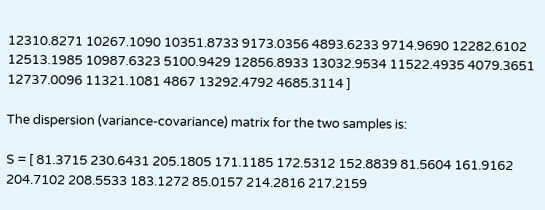12310.8271 10267.1090 10351.8733 9173.0356 4893.6233 9714.9690 12282.6102 12513.1985 10987.6323 5100.9429 12856.8933 13032.9534 11522.4935 4079.3651 12737.0096 11321.1081 4867 13292.4792 4685.3114 ]

The dispersion (variance-covariance) matrix for the two samples is:

S = [ 81.3715 230.6431 205.1805 171.1185 172.5312 152.8839 81.5604 161.9162 204.7102 208.5533 183.1272 85.0157 214.2816 217.2159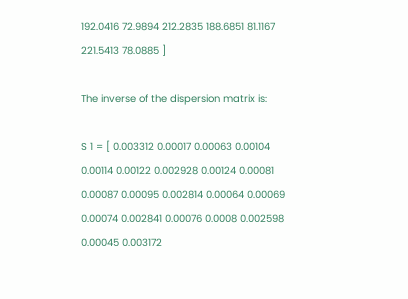192.0416 72.9894 212.2835 188.6851 81.1167 221.5413 78.0885 ]

The inverse of the dispersion matrix is:

S 1 = [ 0.003312 0.00017 0.00063 0.00104 0.00114 0.00122 0.002928 0.00124 0.00081 0.00087 0.00095 0.002814 0.00064 0.00069 0.00074 0.002841 0.00076 0.0008 0.002598 0.00045 0.003172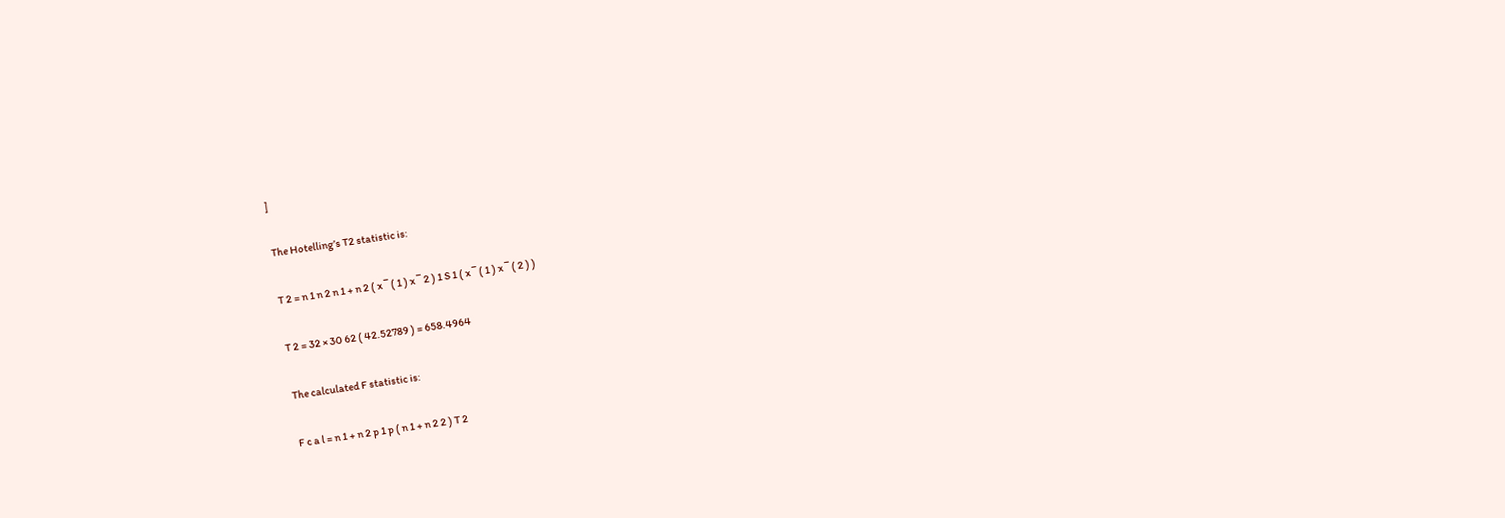]

The Hotelling’s T2 statistic is:

T 2 = n 1 n 2 n 1 + n 2 ( x ¯ ( 1 ) x ¯ 2 ) 1 S 1 ( x ¯ ( 1 ) x ¯ ( 2 ) )

T 2 = 32 × 30 62 ( 42.52789 ) = 658.4964

The calculated F statistic is:

F c a l = n 1 + n 2 p 1 p ( n 1 + n 2 2 ) T 2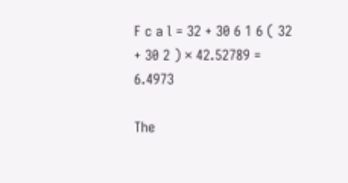F c a l = 32 + 30 6 1 6 ( 32 + 30 2 ) × 42.52789 = 6.4973

The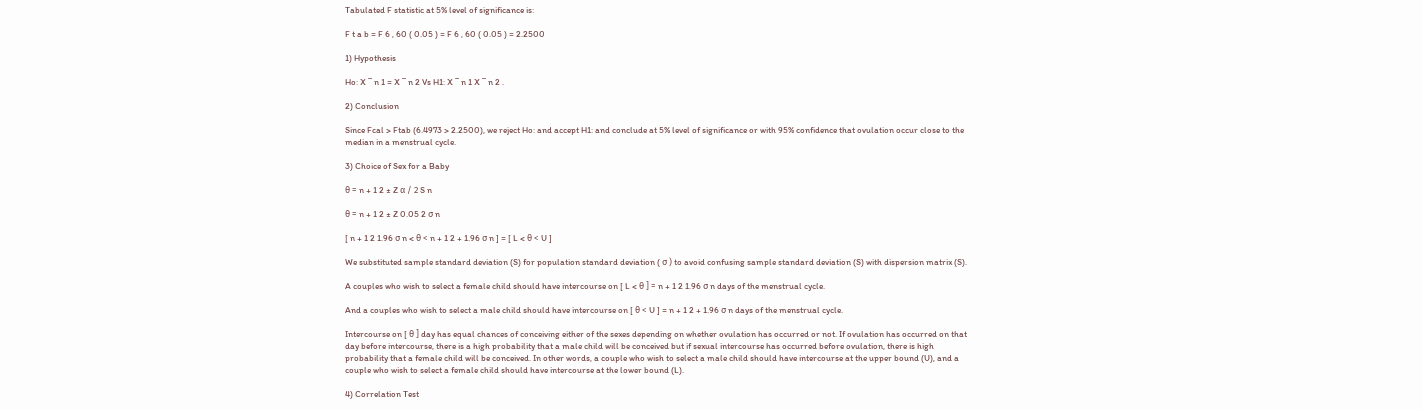Tabulated F statistic at 5% level of significance is:

F t a b = F 6 , 60 ( 0.05 ) = F 6 , 60 ( 0.05 ) = 2.2500

1) Hypothesis

Ho: X ¯ n 1 = X ¯ n 2 Vs H1: X ¯ n 1 X ¯ n 2 .

2) Conclusion

Since Fcal > Ftab (6.4973 > 2.2500), we reject Ho: and accept H1: and conclude at 5% level of significance or with 95% confidence that ovulation occur close to the median in a menstrual cycle.

3) Choice of Sex for a Baby

θ = n + 1 2 ± Z α / 2 S n

θ = n + 1 2 ± Z 0.05 2 σ n

[ n + 1 2 1.96 σ n < θ < n + 1 2 + 1.96 σ n ] = [ L < θ < U ]

We substituted sample standard deviation (S) for population standard deviation ( σ ) to avoid confusing sample standard deviation (S) with dispersion matrix (S).

A couples who wish to select a female child should have intercourse on [ L < θ ] = n + 1 2 1.96 σ n days of the menstrual cycle.

And a couples who wish to select a male child should have intercourse on [ θ < U ] = n + 1 2 + 1.96 σ n days of the menstrual cycle.

Intercourse on [ θ ] day has equal chances of conceiving either of the sexes depending on whether ovulation has occurred or not. If ovulation has occurred on that day before intercourse, there is a high probability that a male child will be conceived but if sexual intercourse has occurred before ovulation, there is high probability that a female child will be conceived. In other words, a couple who wish to select a male child should have intercourse at the upper bound (U), and a couple who wish to select a female child should have intercourse at the lower bound (L).

4) Correlation Test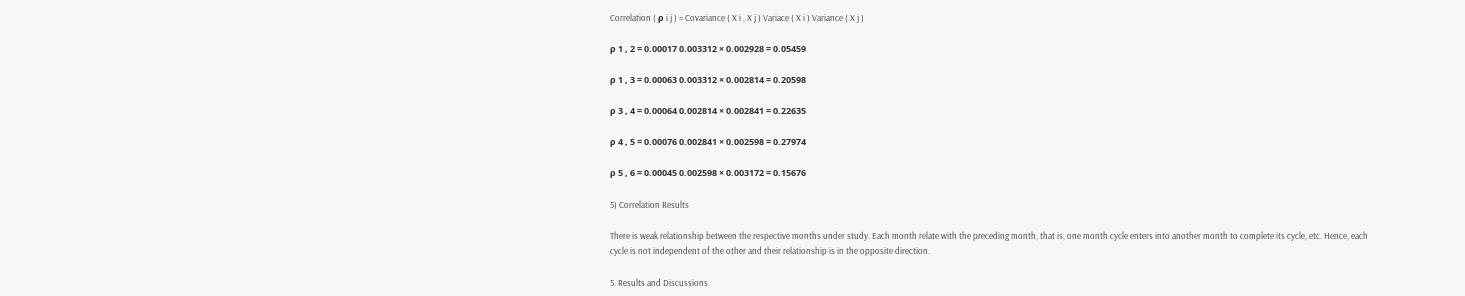Correlation ( ρ i j ) = Covariance ( X i , X j ) Variace ( X i ) Variance ( X j )

ρ 1 , 2 = 0.00017 0.003312 × 0.002928 = 0.05459

ρ 1 , 3 = 0.00063 0.003312 × 0.002814 = 0.20598

ρ 3 , 4 = 0.00064 0.002814 × 0.002841 = 0.22635

ρ 4 , 5 = 0.00076 0.002841 × 0.002598 = 0.27974

ρ 5 , 6 = 0.00045 0.002598 × 0.003172 = 0.15676

5) Correlation Results

There is weak relationship between the respective months under study. Each month relate with the preceding month, that is, one month cycle enters into another month to complete its cycle, etc. Hence, each cycle is not independent of the other and their relationship is in the opposite direction.

5. Results and Discussions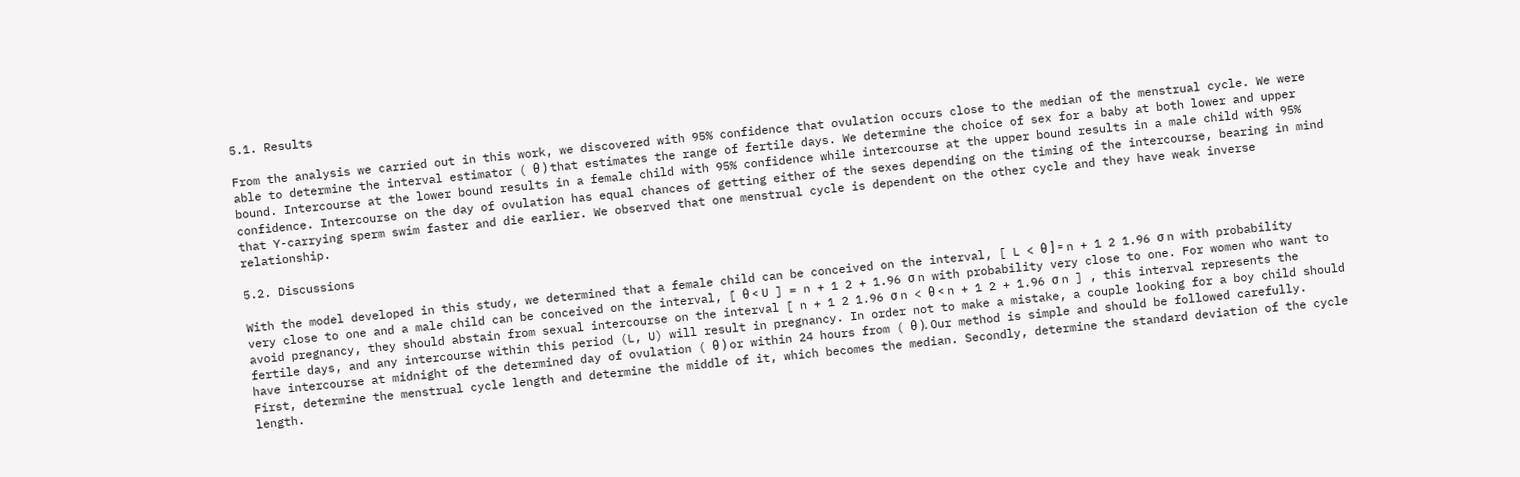5.1. Results

From the analysis we carried out in this work, we discovered with 95% confidence that ovulation occurs close to the median of the menstrual cycle. We were able to determine the interval estimator ( θ ) that estimates the range of fertile days. We determine the choice of sex for a baby at both lower and upper bound. Intercourse at the lower bound results in a female child with 95% confidence while intercourse at the upper bound results in a male child with 95% confidence. Intercourse on the day of ovulation has equal chances of getting either of the sexes depending on the timing of the intercourse, bearing in mind that Y-carrying sperm swim faster and die earlier. We observed that one menstrual cycle is dependent on the other cycle and they have weak inverse relationship.

5.2. Discussions

With the model developed in this study, we determined that a female child can be conceived on the interval, [ L < θ ] = n + 1 2 1.96 σ n with probability very close to one and a male child can be conceived on the interval, [ θ < U ] = n + 1 2 + 1.96 σ n with probability very close to one. For women who want to avoid pregnancy, they should abstain from sexual intercourse on the interval [ n + 1 2 1.96 σ n < θ < n + 1 2 + 1.96 σ n ] , this interval represents the fertile days, and any intercourse within this period (L, U) will result in pregnancy. In order not to make a mistake, a couple looking for a boy child should have intercourse at midnight of the determined day of ovulation ( θ ) or within 24 hours from ( θ ). Our method is simple and should be followed carefully. First, determine the menstrual cycle length and determine the middle of it, which becomes the median. Secondly, determine the standard deviation of the cycle length.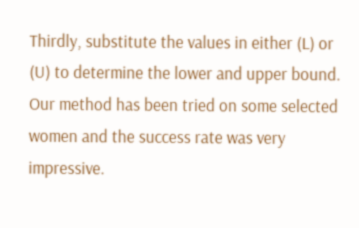Thirdly, substitute the values in either (L) or (U) to determine the lower and upper bound. Our method has been tried on some selected women and the success rate was very impressive.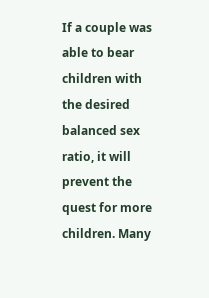If a couple was able to bear children with the desired balanced sex ratio, it will prevent the quest for more children. Many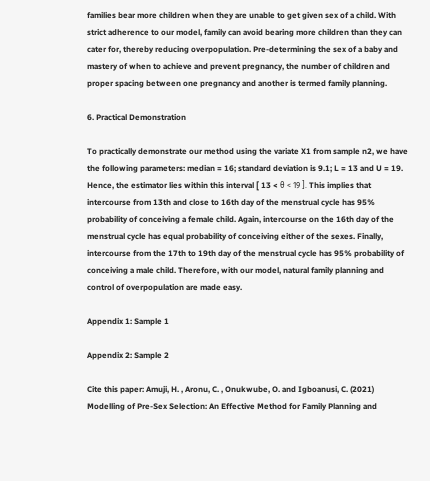families bear more children when they are unable to get given sex of a child. With strict adherence to our model, family can avoid bearing more children than they can cater for, thereby reducing overpopulation. Pre-determining the sex of a baby and mastery of when to achieve and prevent pregnancy, the number of children and proper spacing between one pregnancy and another is termed family planning.

6. Practical Demonstration

To practically demonstrate our method using the variate X1 from sample n2, we have the following parameters: median = 16; standard deviation is 9.1; L = 13 and U = 19. Hence, the estimator lies within this interval [ 13 < θ < 19 ]. This implies that intercourse from 13th and close to 16th day of the menstrual cycle has 95% probability of conceiving a female child. Again, intercourse on the 16th day of the menstrual cycle has equal probability of conceiving either of the sexes. Finally, intercourse from the 17th to 19th day of the menstrual cycle has 95% probability of conceiving a male child. Therefore, with our model, natural family planning and control of overpopulation are made easy.

Appendix 1: Sample 1

Appendix 2: Sample 2

Cite this paper: Amuji, H. , Aronu, C. , Onukwube, O. and Igboanusi, C. (2021) Modelling of Pre-Sex Selection: An Effective Method for Family Planning and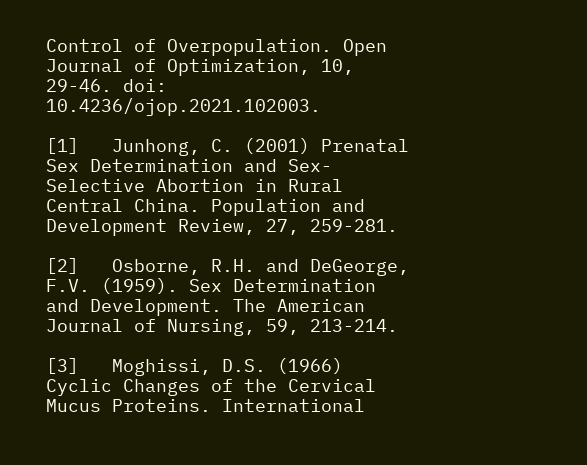Control of Overpopulation. Open Journal of Optimization, 10, 29-46. doi: 10.4236/ojop.2021.102003.

[1]   Junhong, C. (2001) Prenatal Sex Determination and Sex-Selective Abortion in Rural Central China. Population and Development Review, 27, 259-281.

[2]   Osborne, R.H. and DeGeorge, F.V. (1959). Sex Determination and Development. The American Journal of Nursing, 59, 213-214.

[3]   Moghissi, D.S. (1966) Cyclic Changes of the Cervical Mucus Proteins. International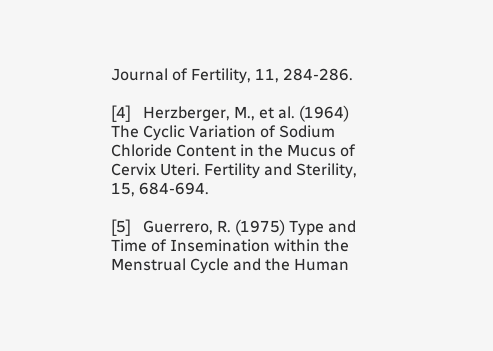Journal of Fertility, 11, 284-286.

[4]   Herzberger, M., et al. (1964) The Cyclic Variation of Sodium Chloride Content in the Mucus of Cervix Uteri. Fertility and Sterility, 15, 684-694.

[5]   Guerrero, R. (1975) Type and Time of Insemination within the Menstrual Cycle and the Human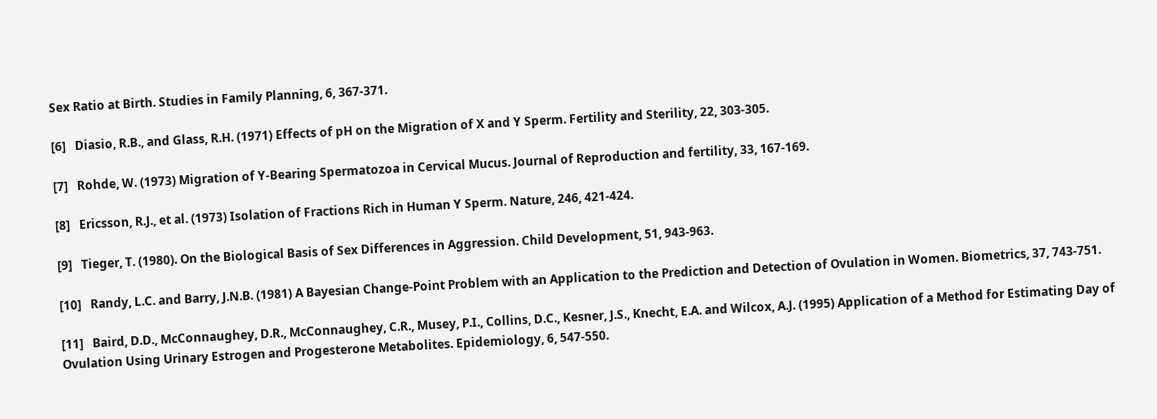Sex Ratio at Birth. Studies in Family Planning, 6, 367-371.

[6]   Diasio, R.B., and Glass, R.H. (1971) Effects of pH on the Migration of X and Y Sperm. Fertility and Sterility, 22, 303-305.

[7]   Rohde, W. (1973) Migration of Y-Bearing Spermatozoa in Cervical Mucus. Journal of Reproduction and fertility, 33, 167-169.

[8]   Ericsson, R.J., et al. (1973) Isolation of Fractions Rich in Human Y Sperm. Nature, 246, 421-424.

[9]   Tieger, T. (1980). On the Biological Basis of Sex Differences in Aggression. Child Development, 51, 943-963.

[10]   Randy, L.C. and Barry, J.N.B. (1981) A Bayesian Change-Point Problem with an Application to the Prediction and Detection of Ovulation in Women. Biometrics, 37, 743-751.

[11]   Baird, D.D., McConnaughey, D.R., McConnaughey, C.R., Musey, P.I., Collins, D.C., Kesner, J.S., Knecht, E.A. and Wilcox, A.J. (1995) Application of a Method for Estimating Day of Ovulation Using Urinary Estrogen and Progesterone Metabolites. Epidemiology, 6, 547-550.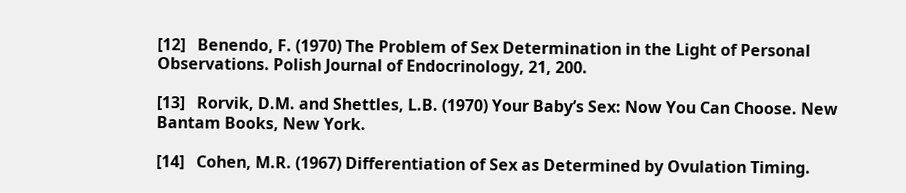[12]   Benendo, F. (1970) The Problem of Sex Determination in the Light of Personal Observations. Polish Journal of Endocrinology, 21, 200.

[13]   Rorvik, D.M. and Shettles, L.B. (1970) Your Baby’s Sex: Now You Can Choose. New Bantam Books, New York.

[14]   Cohen, M.R. (1967) Differentiation of Sex as Determined by Ovulation Timing.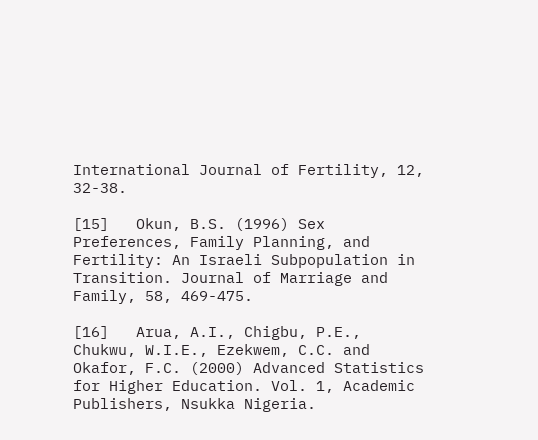International Journal of Fertility, 12, 32-38.

[15]   Okun, B.S. (1996) Sex Preferences, Family Planning, and Fertility: An Israeli Subpopulation in Transition. Journal of Marriage and Family, 58, 469-475.

[16]   Arua, A.I., Chigbu, P.E., Chukwu, W.I.E., Ezekwem, C.C. and Okafor, F.C. (2000) Advanced Statistics for Higher Education. Vol. 1, Academic Publishers, Nsukka Nigeria.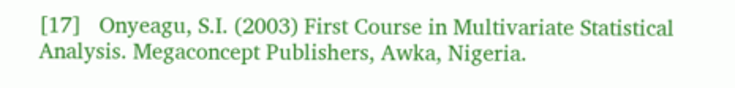[17]   Onyeagu, S.I. (2003) First Course in Multivariate Statistical Analysis. Megaconcept Publishers, Awka, Nigeria.